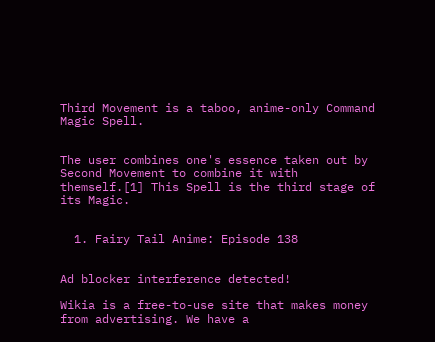Third Movement is a taboo, anime-only Command Magic Spell.


The user combines one's essence taken out by Second Movement to combine it with themself.[1] This Spell is the third stage of its Magic.


  1. Fairy Tail Anime: Episode 138


Ad blocker interference detected!

Wikia is a free-to-use site that makes money from advertising. We have a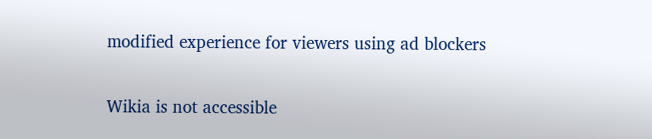modified experience for viewers using ad blockers

Wikia is not accessible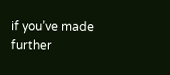if you’ve made further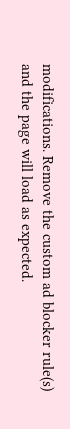modifications. Remove the custom ad blocker rule(s) and the page will load as expected.